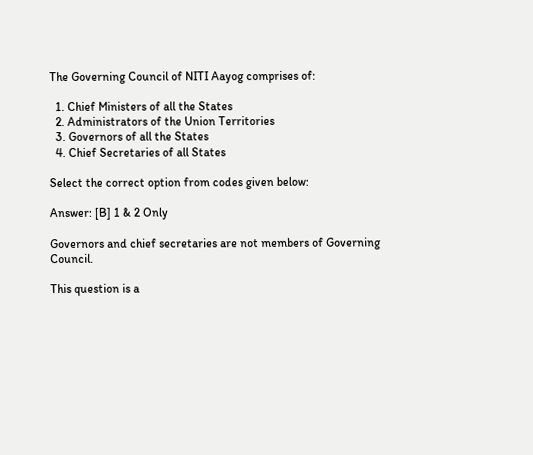The Governing Council of NITI Aayog comprises of:

  1. Chief Ministers of all the States
  2. Administrators of the Union Territories
  3. Governors of all the States
  4. Chief Secretaries of all States

Select the correct option from codes given below:

Answer: [B] 1 & 2 Only

Governors and chief secretaries are not members of Governing Council.

This question is a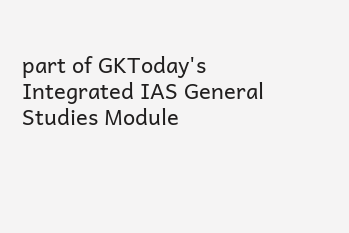part of GKToday's Integrated IAS General Studies Module